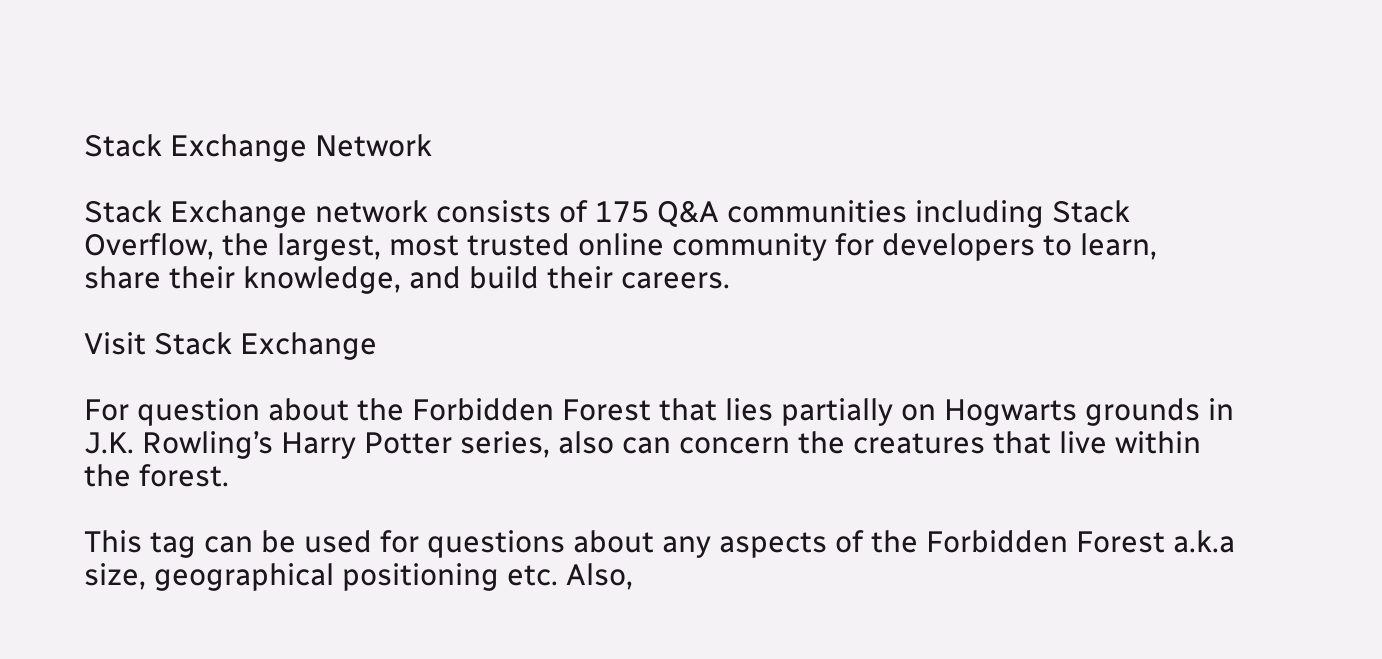Stack Exchange Network

Stack Exchange network consists of 175 Q&A communities including Stack Overflow, the largest, most trusted online community for developers to learn, share their knowledge, and build their careers.

Visit Stack Exchange

For question about the Forbidden Forest that lies partially on Hogwarts grounds in J.K. Rowling’s Harry Potter series, also can concern the creatures that live within the forest.

This tag can be used for questions about any aspects of the Forbidden Forest a.k.a size, geographical positioning etc. Also,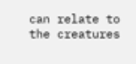can relate to the creatures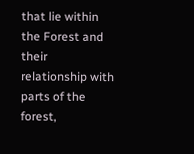that lie within the Forest and their relationship with parts of the forest,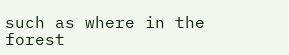such as where in the forest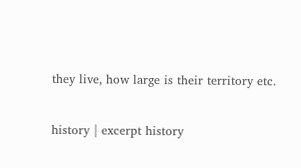they live, how large is their territory etc.

history | excerpt history